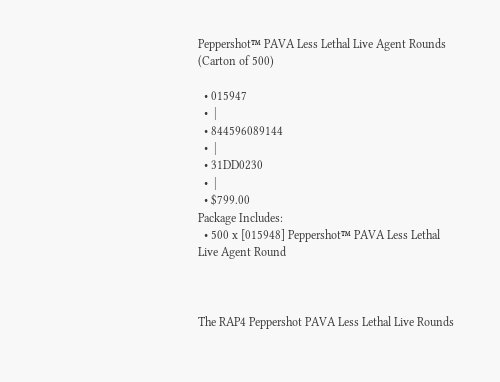Peppershot™ PAVA Less Lethal Live Agent Rounds (Carton of 500)

  • 015947
  •  |
  • 844596089144
  •  |
  • 31DD0230
  •  |
  • $799.00
Package Includes:
  • 500 x [015948] Peppershot™ PAVA Less Lethal Live Agent Round



The RAP4 Peppershot PAVA Less Lethal Live Rounds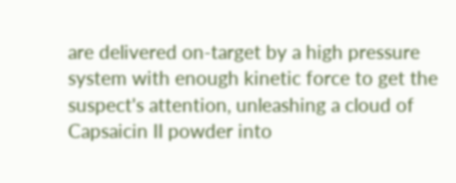are delivered on-target by a high pressure system with enough kinetic force to get the suspect's attention, unleashing a cloud of Capsaicin II powder into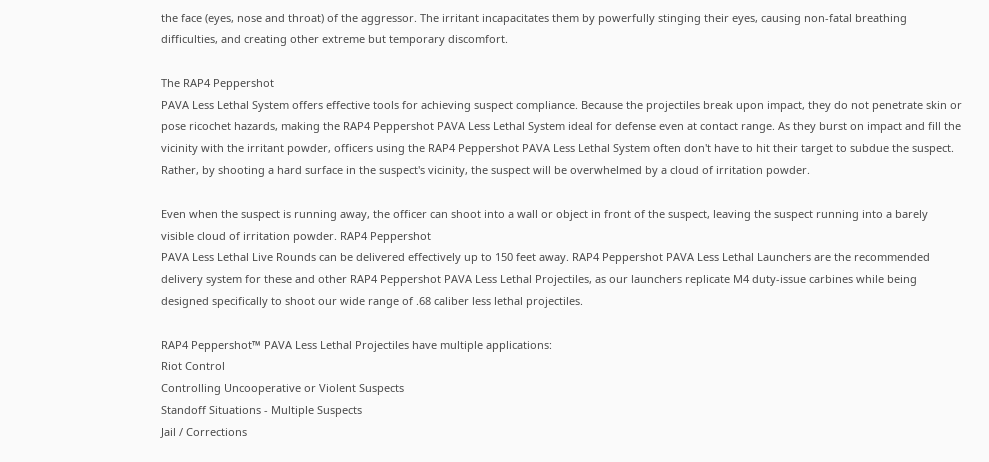the face (eyes, nose and throat) of the aggressor. The irritant incapacitates them by powerfully stinging their eyes, causing non-fatal breathing difficulties, and creating other extreme but temporary discomfort.

The RAP4 Peppershot
PAVA Less Lethal System offers effective tools for achieving suspect compliance. Because the projectiles break upon impact, they do not penetrate skin or pose ricochet hazards, making the RAP4 Peppershot PAVA Less Lethal System ideal for defense even at contact range. As they burst on impact and fill the vicinity with the irritant powder, officers using the RAP4 Peppershot PAVA Less Lethal System often don't have to hit their target to subdue the suspect. Rather, by shooting a hard surface in the suspect's vicinity, the suspect will be overwhelmed by a cloud of irritation powder.

Even when the suspect is running away, the officer can shoot into a wall or object in front of the suspect, leaving the suspect running into a barely visible cloud of irritation powder. RAP4 Peppershot
PAVA Less Lethal Live Rounds can be delivered effectively up to 150 feet away. RAP4 Peppershot PAVA Less Lethal Launchers are the recommended delivery system for these and other RAP4 Peppershot PAVA Less Lethal Projectiles, as our launchers replicate M4 duty-issue carbines while being designed specifically to shoot our wide range of .68 caliber less lethal projectiles.

RAP4 Peppershot™ PAVA Less Lethal Projectiles have multiple applications:
Riot Control
Controlling Uncooperative or Violent Suspects
Standoff Situations - Multiple Suspects
Jail / Corrections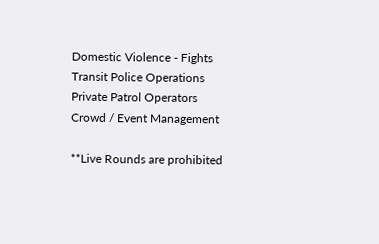Domestic Violence - Fights
Transit Police Operations
Private Patrol Operators
Crowd / Event Management

**Live Rounds are prohibited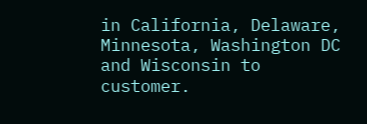in California, Delaware, Minnesota, Washington DC and Wisconsin to customer.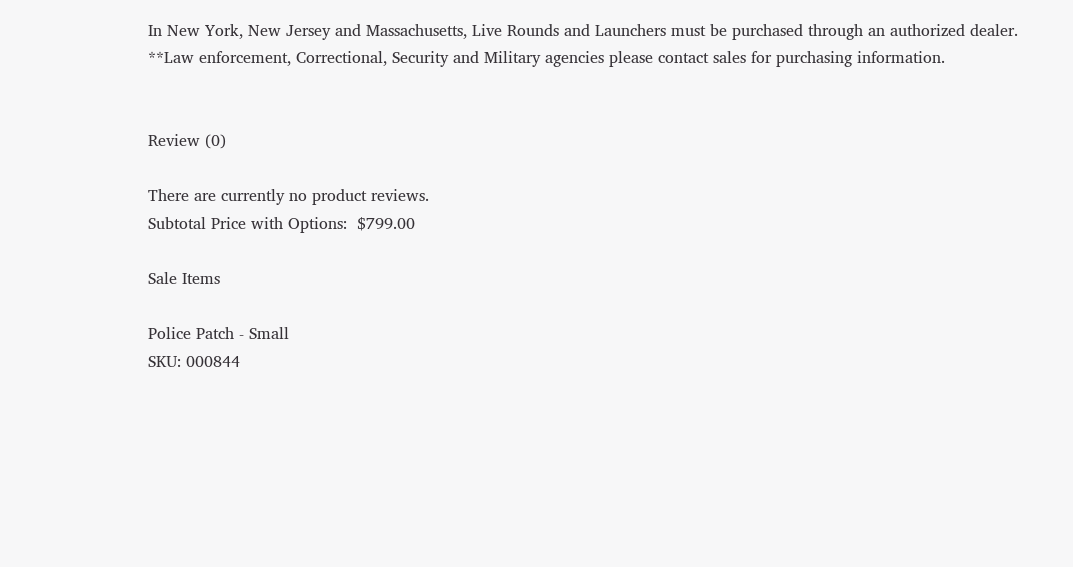In New York, New Jersey and Massachusetts, Live Rounds and Launchers must be purchased through an authorized dealer.
**Law enforcement, Correctional, Security and Military agencies please contact sales for purchasing information.


Review (0)

There are currently no product reviews.
Subtotal Price with Options:  $799.00

Sale Items

Police Patch - Small
SKU: 000844